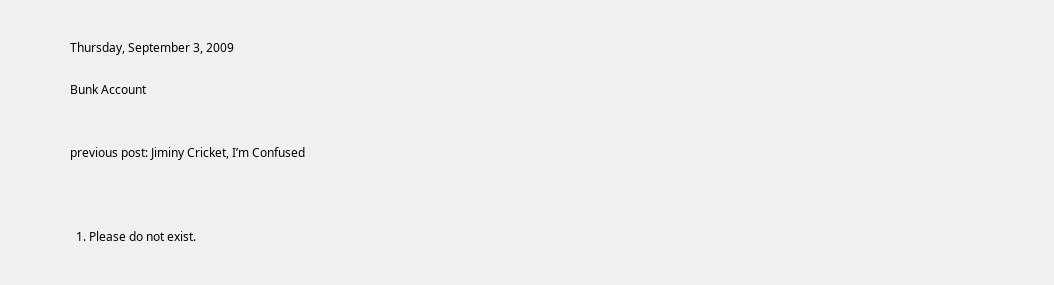Thursday, September 3, 2009

Bunk Account


previous post: Jiminy Cricket, I’m Confused



  1. Please do not exist.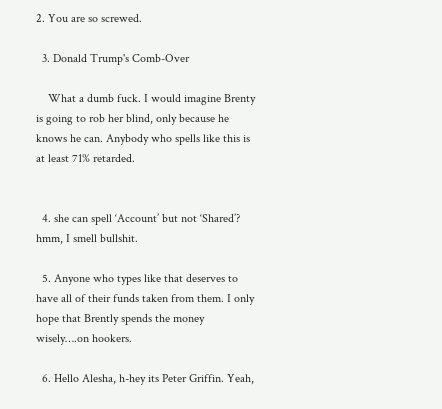2. You are so screwed.

  3. Donald Trump's Comb-Over

    What a dumb fuck. I would imagine Brenty is going to rob her blind, only because he knows he can. Anybody who spells like this is at least 71% retarded.


  4. she can spell ‘Account’ but not ‘Shared’? hmm, I smell bullshit.

  5. Anyone who types like that deserves to have all of their funds taken from them. I only hope that Brently spends the money wisely….on hookers.

  6. Hello Alesha, h-hey its Peter Griffin. Yeah,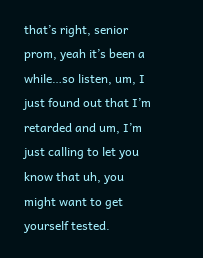that’s right, senior prom, yeah it’s been a while…so listen, um, I just found out that I’m retarded and um, I’m just calling to let you know that uh, you might want to get yourself tested.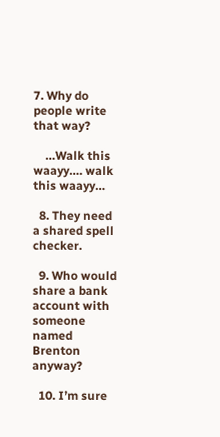7. Why do people write that way?

    …Walk this waayy…. walk this waayy…

  8. They need a shared spell checker.

  9. Who would share a bank account with someone named Brenton anyway?

  10. I’m sure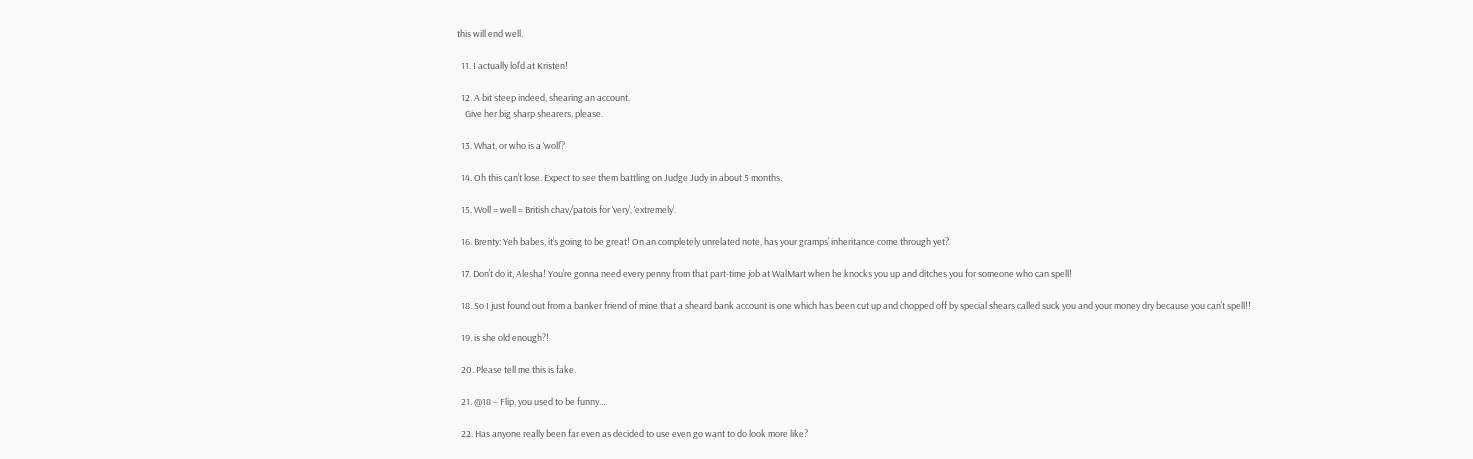this will end well.

  11. I actually lol’d at Kristen!

  12. A bit steep indeed, shearing an account.
    Give her big sharp shearers, please.

  13. What, or who is a ‘woll’?

  14. Oh this can’t lose. Expect to see them battling on Judge Judy in about 5 months.

  15. Woll = well = British chav/patois for ‘very’, ‘extremely’.

  16. Brenty: Yeh babes, it’s going to be great! On an completely unrelated note, has your gramps’ inheritance come through yet?

  17. Don’t do it, Alesha! You’re gonna need every penny from that part-time job at WalMart when he knocks you up and ditches you for someone who can spell!

  18. So I just found out from a banker friend of mine that a sheard bank account is one which has been cut up and chopped off by special shears called suck you and your money dry because you can’t spell!!

  19. is she old enough?!

  20. Please tell me this is fake.

  21. @18 – Flip, you used to be funny…

  22. Has anyone really been far even as decided to use even go want to do look more like?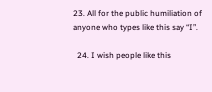23. All for the public humiliation of anyone who types like this say “I”.

  24. I wish people like this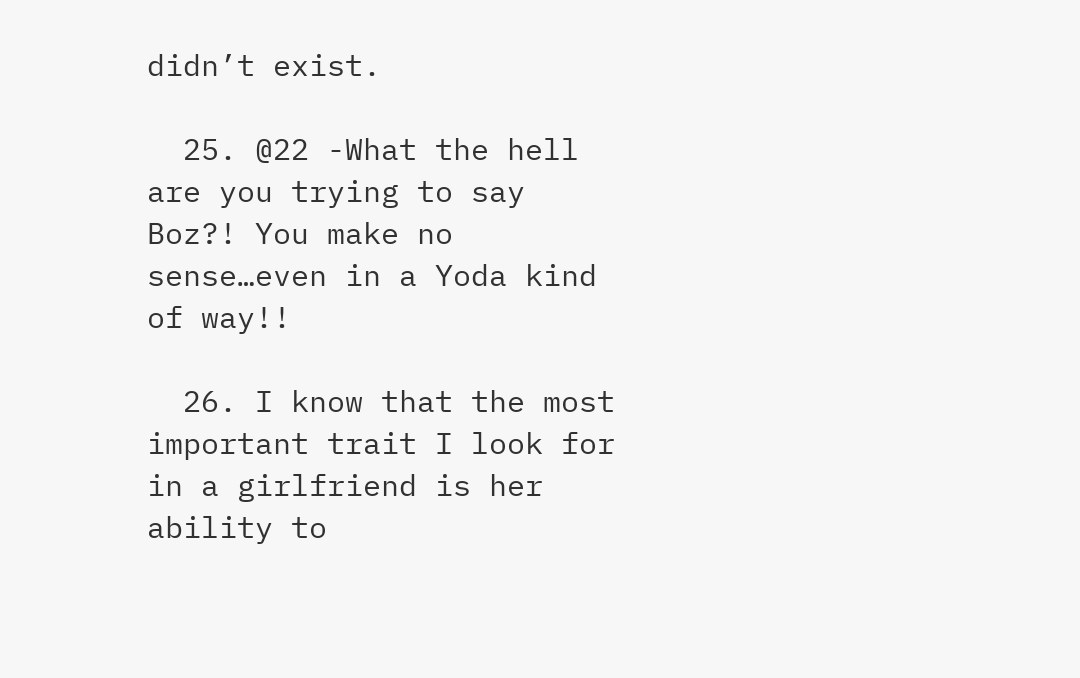didn’t exist.

  25. @22 -What the hell are you trying to say Boz?! You make no sense…even in a Yoda kind of way!!

  26. I know that the most important trait I look for in a girlfriend is her ability to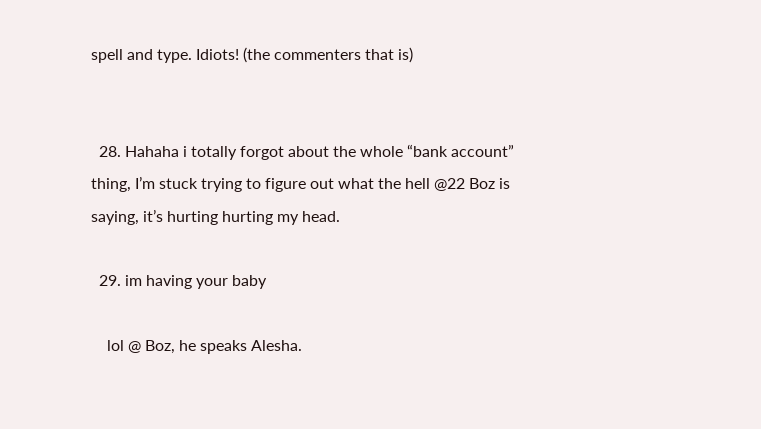spell and type. Idiots! (the commenters that is)


  28. Hahaha i totally forgot about the whole “bank account” thing, I’m stuck trying to figure out what the hell @22 Boz is saying, it’s hurting hurting my head.

  29. im having your baby

    lol @ Boz, he speaks Alesha.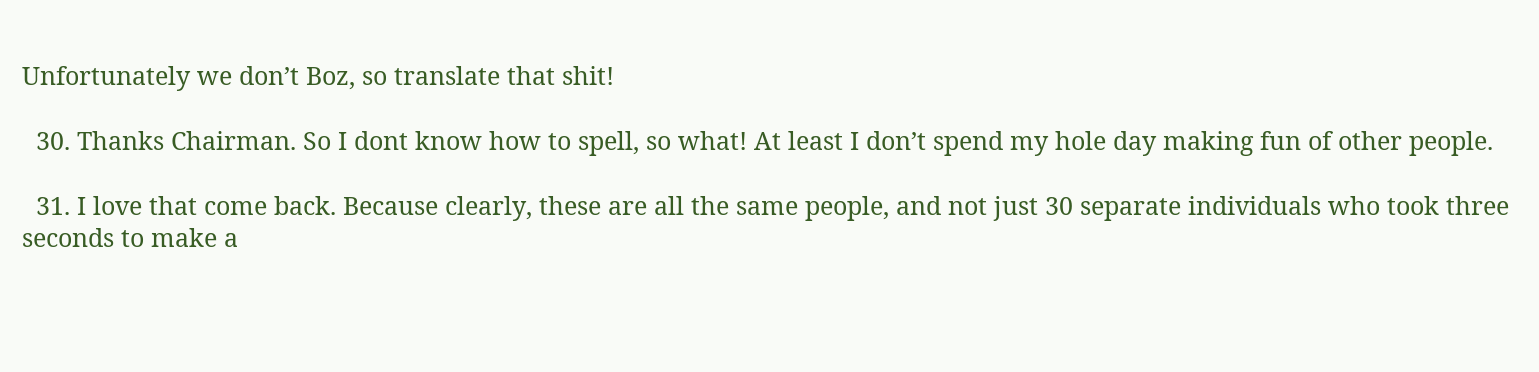Unfortunately we don’t Boz, so translate that shit!

  30. Thanks Chairman. So I dont know how to spell, so what! At least I don’t spend my hole day making fun of other people.

  31. I love that come back. Because clearly, these are all the same people, and not just 30 separate individuals who took three seconds to make a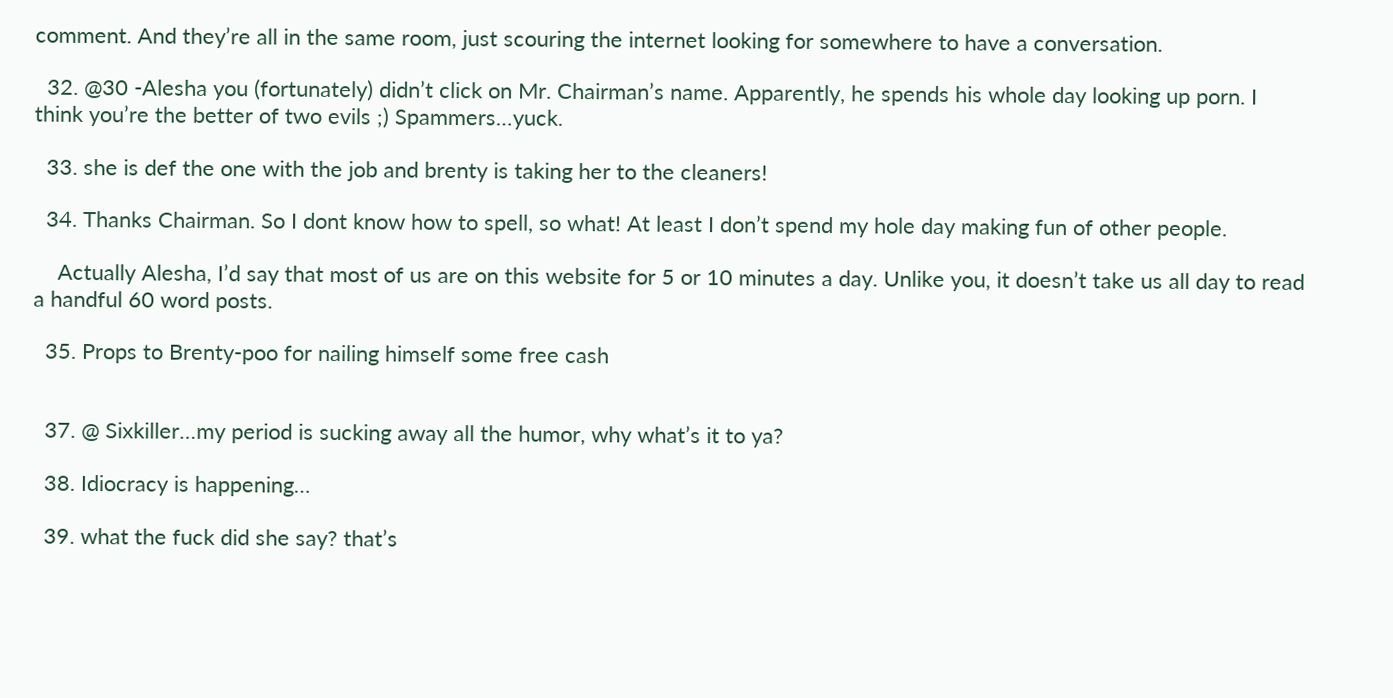comment. And they’re all in the same room, just scouring the internet looking for somewhere to have a conversation.

  32. @30 -Alesha you (fortunately) didn’t click on Mr. Chairman’s name. Apparently, he spends his whole day looking up porn. I think you’re the better of two evils ;) Spammers…yuck.

  33. she is def the one with the job and brenty is taking her to the cleaners!

  34. Thanks Chairman. So I dont know how to spell, so what! At least I don’t spend my hole day making fun of other people.

    Actually Alesha, I’d say that most of us are on this website for 5 or 10 minutes a day. Unlike you, it doesn’t take us all day to read a handful 60 word posts.

  35. Props to Brenty-poo for nailing himself some free cash


  37. @ Sixkiller…my period is sucking away all the humor, why what’s it to ya?

  38. Idiocracy is happening…

  39. what the fuck did she say? that’s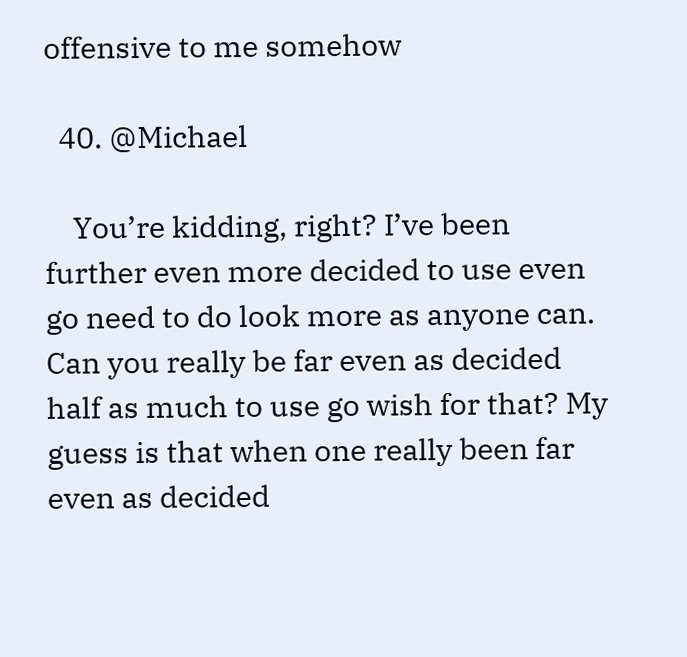offensive to me somehow

  40. @Michael

    You’re kidding, right? I’ve been further even more decided to use even go need to do look more as anyone can. Can you really be far even as decided half as much to use go wish for that? My guess is that when one really been far even as decided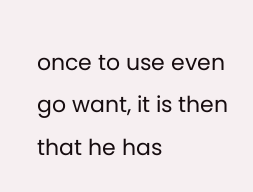once to use even go want, it is then that he has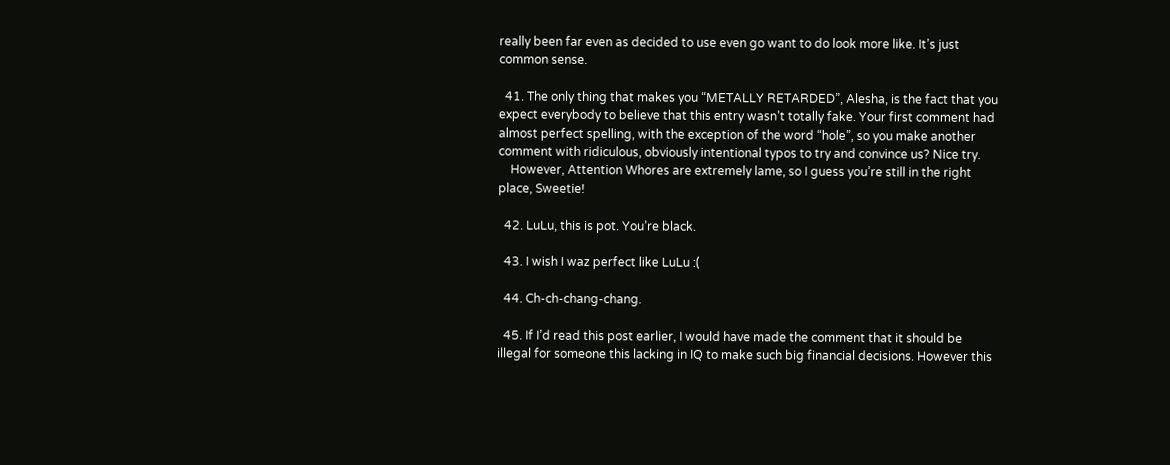really been far even as decided to use even go want to do look more like. It’s just common sense.

  41. The only thing that makes you “METALLY RETARDED”, Alesha, is the fact that you expect everybody to believe that this entry wasn’t totally fake. Your first comment had almost perfect spelling, with the exception of the word “hole”, so you make another comment with ridiculous, obviously intentional typos to try and convince us? Nice try.
    However, Attention Whores are extremely lame, so I guess you’re still in the right place, Sweetie!

  42. LuLu, this is pot. You’re black.

  43. I wish I waz perfect like LuLu :(

  44. Ch-ch-chang-chang.

  45. If I’d read this post earlier, I would have made the comment that it should be illegal for someone this lacking in IQ to make such big financial decisions. However this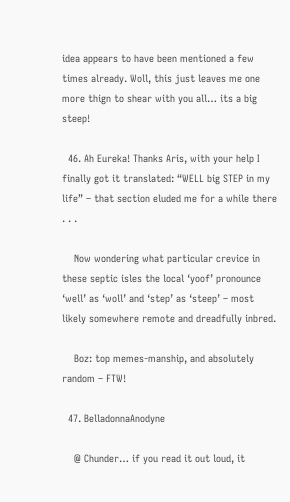idea appears to have been mentioned a few times already. Woll, this just leaves me one more thign to shear with you all… its a big steep!

  46. Ah Eureka! Thanks Aris, with your help I finally got it translated: “WELL big STEP in my life” – that section eluded me for a while there . . .

    Now wondering what particular crevice in these septic isles the local ‘yoof’ pronounce ‘well’ as ‘woll’ and ‘step’ as ‘steep’ – most likely somewhere remote and dreadfully inbred.

    Boz: top memes-manship, and absolutely random – FTW!

  47. BelladonnaAnodyne

    @ Chunder… if you read it out loud, it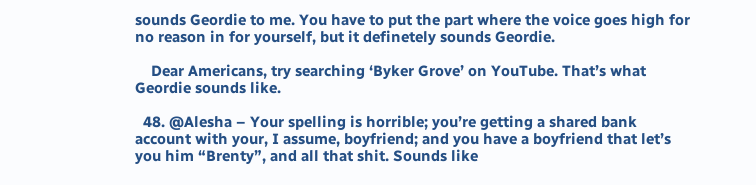sounds Geordie to me. You have to put the part where the voice goes high for no reason in for yourself, but it definetely sounds Geordie.

    Dear Americans, try searching ‘Byker Grove’ on YouTube. That’s what Geordie sounds like.

  48. @Alesha – Your spelling is horrible; you’re getting a shared bank account with your, I assume, boyfriend; and you have a boyfriend that let’s you him “Brenty”, and all that shit. Sounds like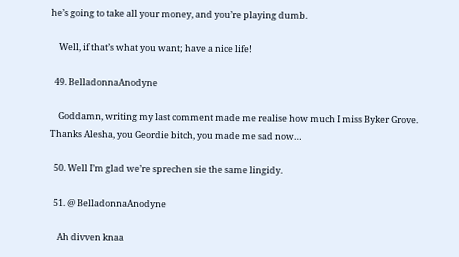he’s going to take all your money, and you’re playing dumb.

    Well, if that’s what you want; have a nice life!

  49. BelladonnaAnodyne

    Goddamn, writing my last comment made me realise how much I miss Byker Grove. Thanks Alesha, you Geordie bitch, you made me sad now…

  50. Well I’m glad we’re sprechen sie the same lingidy.

  51. @ BelladonnaAnodyne

    Ah divven knaa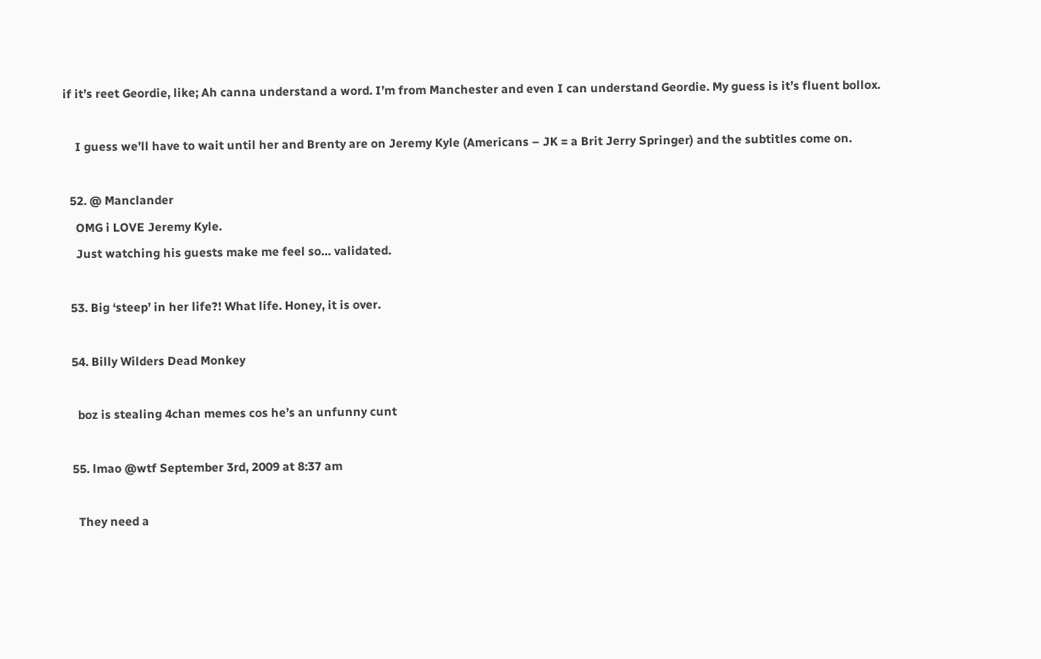if it’s reet Geordie, like; Ah canna understand a word. I’m from Manchester and even I can understand Geordie. My guess is it’s fluent bollox.

    I guess we’ll have to wait until her and Brenty are on Jeremy Kyle (Americans – JK = a Brit Jerry Springer) and the subtitles come on.

  52. @ Manclander
    OMG i LOVE Jeremy Kyle.
    Just watching his guests make me feel so… validated.

  53. Big ‘steep’ in her life?! What life. Honey, it is over.

  54. Billy Wilders Dead Monkey

    boz is stealing 4chan memes cos he’s an unfunny cunt

  55. lmao @wtf September 3rd, 2009 at 8:37 am

    They need a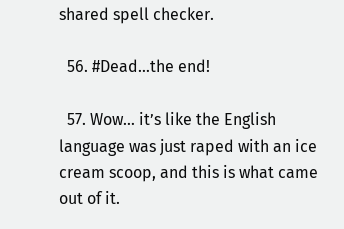shared spell checker.

  56. #Dead…the end!

  57. Wow… it’s like the English language was just raped with an ice cream scoop, and this is what came out of it.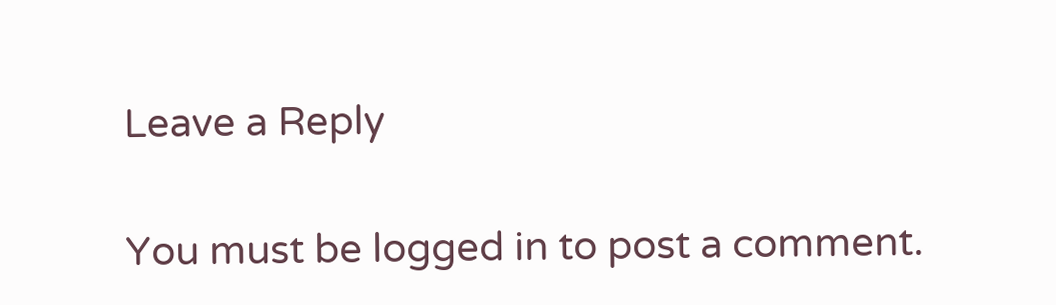Leave a Reply

You must be logged in to post a comment.